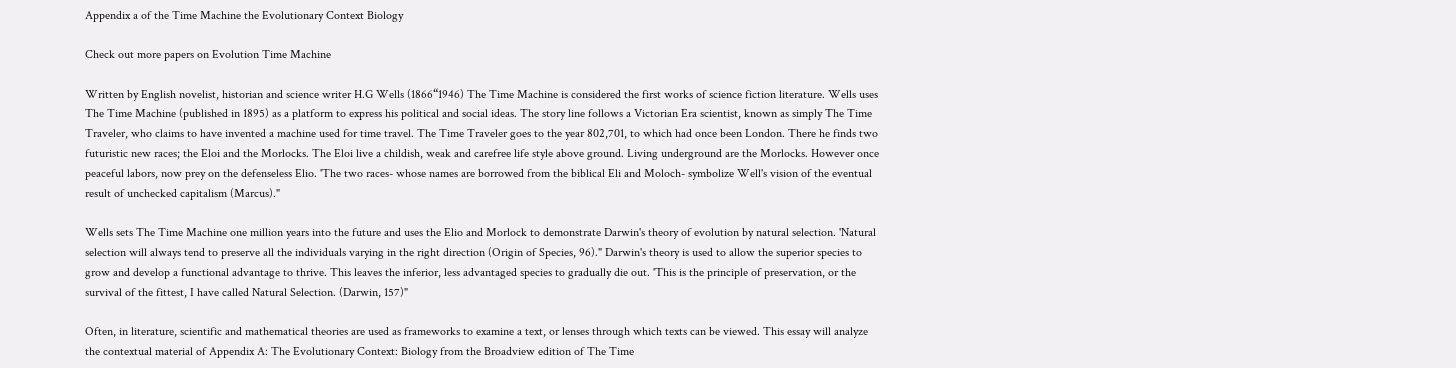Appendix a of the Time Machine the Evolutionary Context Biology

Check out more papers on Evolution Time Machine

Written by English novelist, historian and science writer H.G Wells (1866“1946) The Time Machine is considered the first works of science fiction literature. Wells uses The Time Machine (published in 1895) as a platform to express his political and social ideas. The story line follows a Victorian Era scientist, known as simply The Time Traveler, who claims to have invented a machine used for time travel. The Time Traveler goes to the year 802,701, to which had once been London. There he finds two futuristic new races; the Eloi and the Morlocks. The Eloi live a childish, weak and carefree life style above ground. Living underground are the Morlocks. However once peaceful labors, now prey on the defenseless Elio. 'The two races- whose names are borrowed from the biblical Eli and Moloch- symbolize Well's vision of the eventual result of unchecked capitalism (Marcus)."

Wells sets The Time Machine one million years into the future and uses the Elio and Morlock to demonstrate Darwin's theory of evolution by natural selection. 'Natural selection will always tend to preserve all the individuals varying in the right direction (Origin of Species, 96)." Darwin's theory is used to allow the superior species to grow and develop a functional advantage to thrive. This leaves the inferior, less advantaged species to gradually die out. 'This is the principle of preservation, or the survival of the fittest, I have called Natural Selection. (Darwin, 157)"

Often, in literature, scientific and mathematical theories are used as frameworks to examine a text, or lenses through which texts can be viewed. This essay will analyze the contextual material of Appendix A: The Evolutionary Context: Biology from the Broadview edition of The Time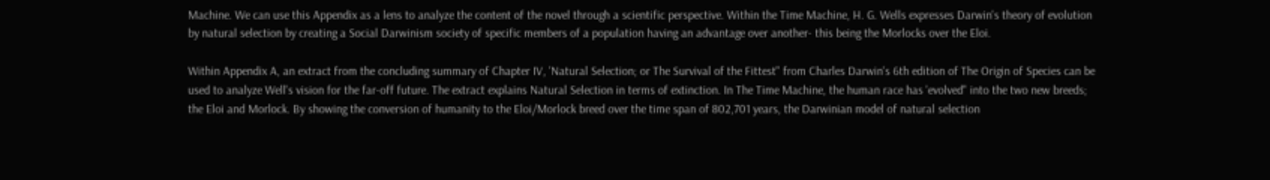Machine. We can use this Appendix as a lens to analyze the content of the novel through a scientific perspective. Within the Time Machine, H. G. Wells expresses Darwin's theory of evolution by natural selection by creating a Social Darwinism society of specific members of a population having an advantage over another- this being the Morlocks over the Eloi.

Within Appendix A, an extract from the concluding summary of Chapter IV, 'Natural Selection; or The Survival of the Fittest" from Charles Darwin's 6th edition of The Origin of Species can be used to analyze Well's vision for the far-off future. The extract explains Natural Selection in terms of extinction. In The Time Machine, the human race has 'evolved" into the two new breeds; the Eloi and Morlock. By showing the conversion of humanity to the Eloi/Morlock breed over the time span of 802,701 years, the Darwinian model of natural selection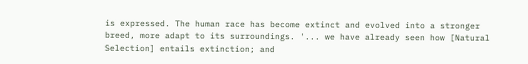is expressed. The human race has become extinct and evolved into a stronger breed, more adapt to its surroundings. '... we have already seen how [Natural Selection] entails extinction; and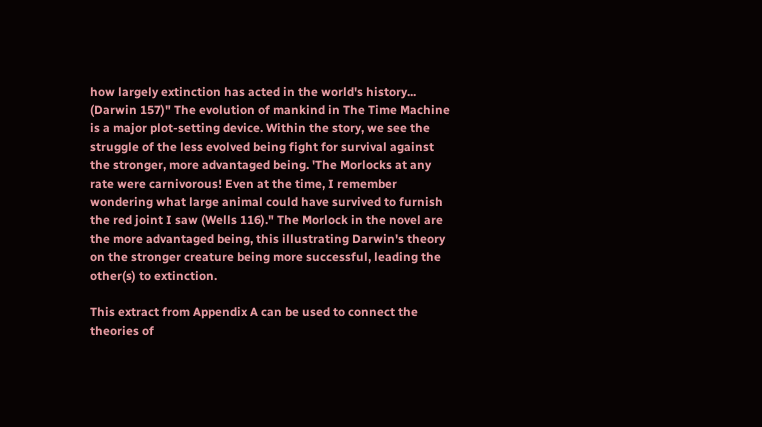how largely extinction has acted in the world's history... (Darwin 157)" The evolution of mankind in The Time Machine is a major plot-setting device. Within the story, we see the struggle of the less evolved being fight for survival against the stronger, more advantaged being. 'The Morlocks at any rate were carnivorous! Even at the time, I remember wondering what large animal could have survived to furnish the red joint I saw (Wells 116)." The Morlock in the novel are the more advantaged being, this illustrating Darwin's theory on the stronger creature being more successful, leading the other(s) to extinction.

This extract from Appendix A can be used to connect the theories of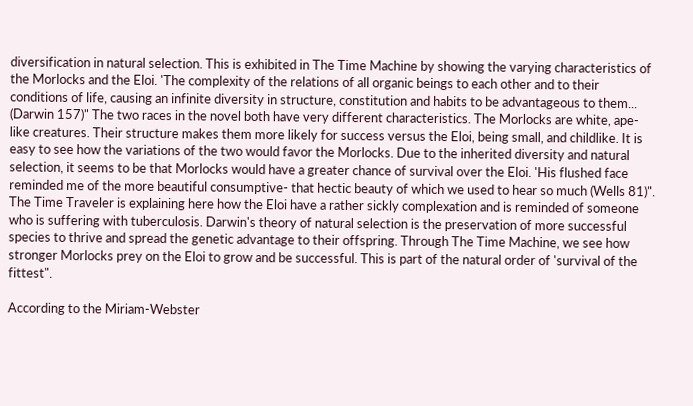diversification in natural selection. This is exhibited in The Time Machine by showing the varying characteristics of the Morlocks and the Eloi. 'The complexity of the relations of all organic beings to each other and to their conditions of life, causing an infinite diversity in structure, constitution and habits to be advantageous to them... (Darwin 157)" The two races in the novel both have very different characteristics. The Morlocks are white, ape-like creatures. Their structure makes them more likely for success versus the Eloi, being small, and childlike. It is easy to see how the variations of the two would favor the Morlocks. Due to the inherited diversity and natural selection, it seems to be that Morlocks would have a greater chance of survival over the Eloi. 'His flushed face reminded me of the more beautiful consumptive- that hectic beauty of which we used to hear so much (Wells 81)". The Time Traveler is explaining here how the Eloi have a rather sickly complexation and is reminded of someone who is suffering with tuberculosis. Darwin's theory of natural selection is the preservation of more successful species to thrive and spread the genetic advantage to their offspring. Through The Time Machine, we see how stronger Morlocks prey on the Eloi to grow and be successful. This is part of the natural order of 'survival of the fittest".

According to the Miriam-Webster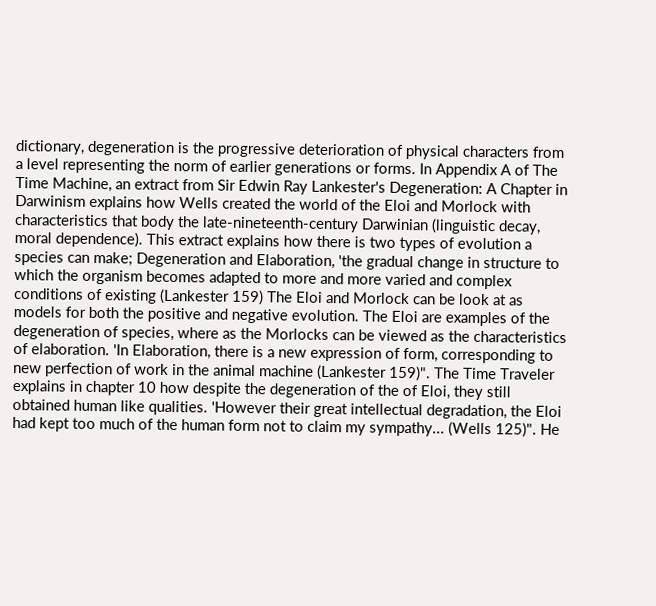dictionary, degeneration is the progressive deterioration of physical characters from a level representing the norm of earlier generations or forms. In Appendix A of The Time Machine, an extract from Sir Edwin Ray Lankester's Degeneration: A Chapter in Darwinism explains how Wells created the world of the Eloi and Morlock with characteristics that body the late-nineteenth-century Darwinian (linguistic decay, moral dependence). This extract explains how there is two types of evolution a species can make; Degeneration and Elaboration, 'the gradual change in structure to which the organism becomes adapted to more and more varied and complex conditions of existing (Lankester 159) The Eloi and Morlock can be look at as models for both the positive and negative evolution. The Eloi are examples of the degeneration of species, where as the Morlocks can be viewed as the characteristics of elaboration. 'In Elaboration, there is a new expression of form, corresponding to new perfection of work in the animal machine (Lankester 159)". The Time Traveler explains in chapter 10 how despite the degeneration of the of Eloi, they still obtained human like qualities. 'However their great intellectual degradation, the Eloi had kept too much of the human form not to claim my sympathy... (Wells 125)". He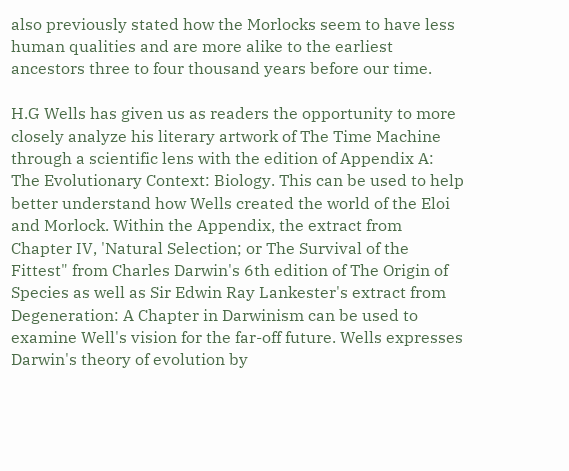also previously stated how the Morlocks seem to have less human qualities and are more alike to the earliest ancestors three to four thousand years before our time.

H.G Wells has given us as readers the opportunity to more closely analyze his literary artwork of The Time Machine through a scientific lens with the edition of Appendix A: The Evolutionary Context: Biology. This can be used to help better understand how Wells created the world of the Eloi and Morlock. Within the Appendix, the extract from Chapter IV, 'Natural Selection; or The Survival of the Fittest" from Charles Darwin's 6th edition of The Origin of Species as well as Sir Edwin Ray Lankester's extract from Degeneration: A Chapter in Darwinism can be used to examine Well's vision for the far-off future. Wells expresses Darwin's theory of evolution by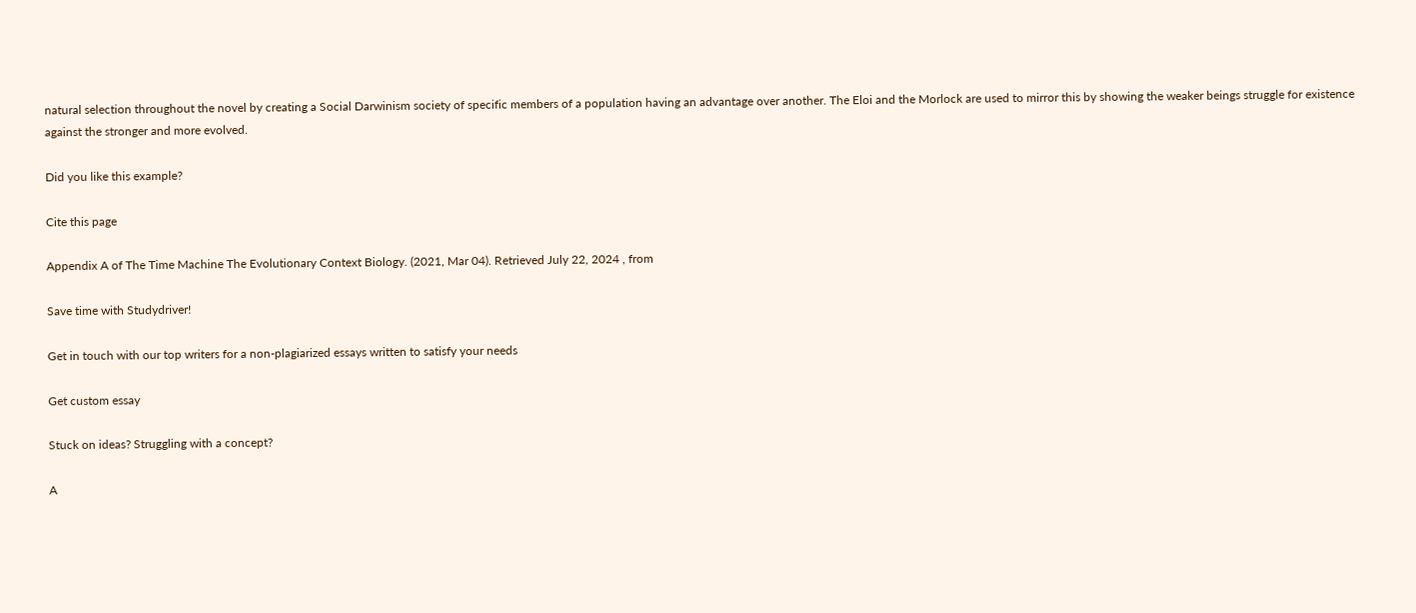natural selection throughout the novel by creating a Social Darwinism society of specific members of a population having an advantage over another. The Eloi and the Morlock are used to mirror this by showing the weaker beings struggle for existence against the stronger and more evolved.

Did you like this example?

Cite this page

Appendix A of The Time Machine The Evolutionary Context Biology. (2021, Mar 04). Retrieved July 22, 2024 , from

Save time with Studydriver!

Get in touch with our top writers for a non-plagiarized essays written to satisfy your needs

Get custom essay

Stuck on ideas? Struggling with a concept?

A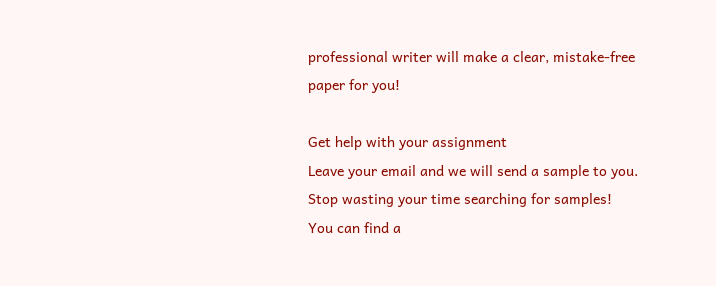professional writer will make a clear, mistake-free paper for you!

Get help with your assignment
Leave your email and we will send a sample to you.
Stop wasting your time searching for samples!
You can find a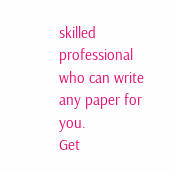skilled professional who can write any paper for you.
Get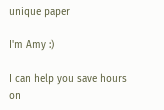unique paper

I'm Amy :)

I can help you save hours on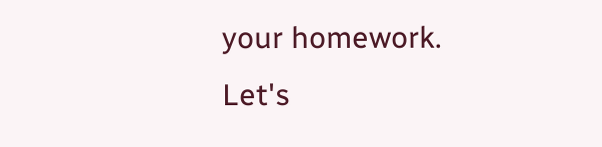your homework. Let's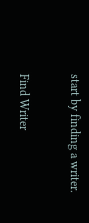start by finding a writer.

Find Writer